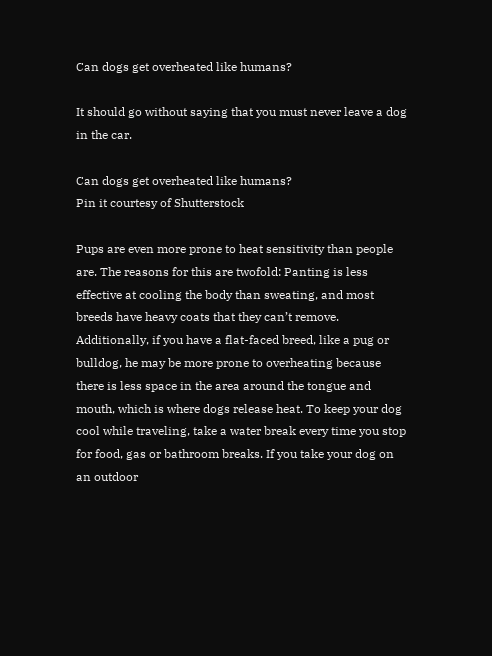Can dogs get overheated like humans?

It should go without saying that you must never leave a dog in the car.

Can dogs get overheated like humans?
Pin it courtesy of Shutterstock

Pups are even more prone to heat sensitivity than people are. The reasons for this are twofold: Panting is less effective at cooling the body than sweating, and most breeds have heavy coats that they can’t remove. Additionally, if you have a flat-faced breed, like a pug or bulldog, he may be more prone to overheating because there is less space in the area around the tongue and mouth, which is where dogs release heat. To keep your dog cool while traveling, take a water break every time you stop for food, gas or bathroom breaks. If you take your dog on an outdoor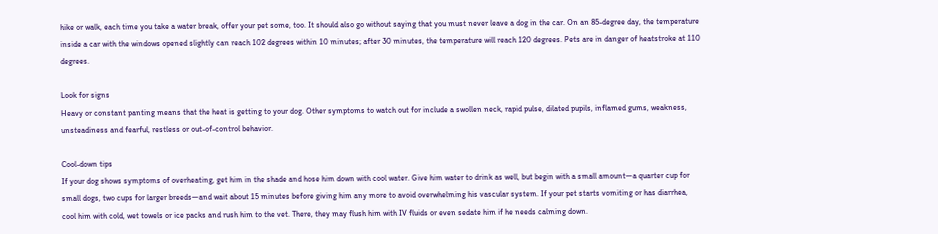hike or walk, each time you take a water break, offer your pet some, too. It should also go without saying that you must never leave a dog in the car. On an 85-degree day, the temperature inside a car with the windows opened slightly can reach 102 degrees within 10 minutes; after 30 minutes, the temperature will reach 120 degrees. Pets are in danger of heatstroke at 110 degrees.

Look for signs
Heavy or constant panting means that the heat is getting to your dog. Other symptoms to watch out for include a swollen neck, rapid pulse, dilated pupils, inflamed gums, weakness, unsteadiness and fearful, restless or out-of-control behavior.

Cool-down tips
If your dog shows symptoms of overheating, get him in the shade and hose him down with cool water. Give him water to drink as well, but begin with a small amount—a quarter cup for small dogs, two cups for larger breeds—and wait about 15 minutes before giving him any more to avoid overwhelming his vascular system. If your pet starts vomiting or has diarrhea, cool him with cold, wet towels or ice packs and rush him to the vet. There, they may flush him with IV fluids or even sedate him if he needs calming down.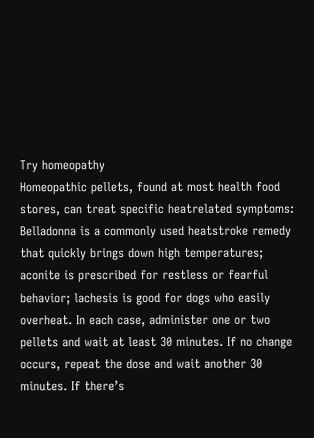Try homeopathy
Homeopathic pellets, found at most health food stores, can treat specific heatrelated symptoms: Belladonna is a commonly used heatstroke remedy that quickly brings down high temperatures; aconite is prescribed for restless or fearful behavior; lachesis is good for dogs who easily overheat. In each case, administer one or two pellets and wait at least 30 minutes. If no change occurs, repeat the dose and wait another 30 minutes. If there’s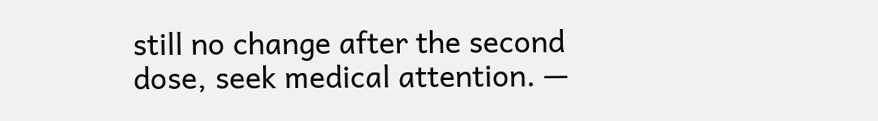still no change after the second dose, seek medical attention. —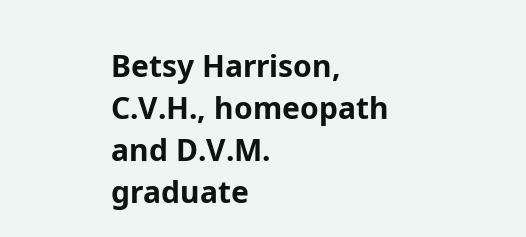Betsy Harrison, C.V.H., homeopath and D.V.M. graduate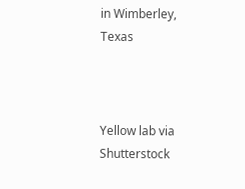in Wimberley, Texas



Yellow lab via Shutterstock